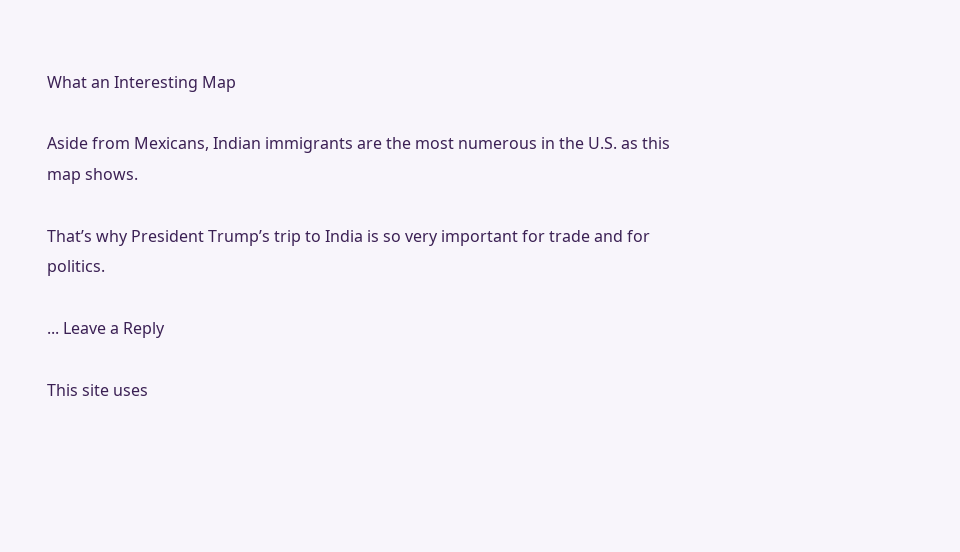What an Interesting Map

Aside from Mexicans, Indian immigrants are the most numerous in the U.S. as this map shows.

That’s why President Trump’s trip to India is so very important for trade and for politics.

... Leave a Reply

This site uses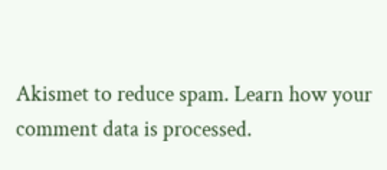Akismet to reduce spam. Learn how your comment data is processed.